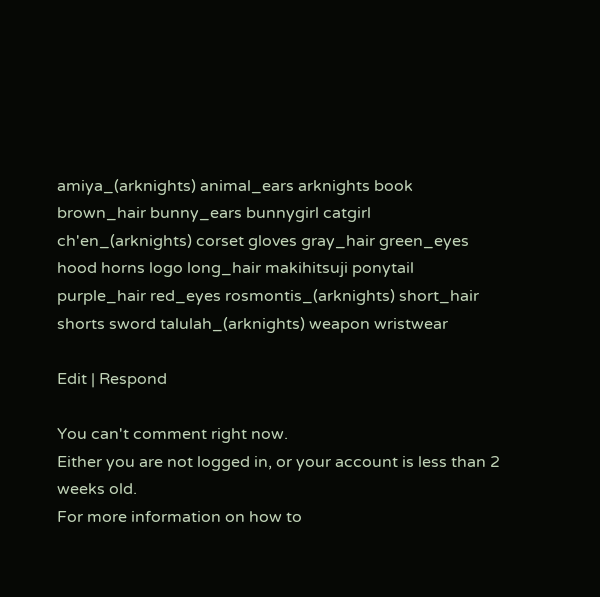amiya_(arknights) animal_ears arknights book brown_hair bunny_ears bunnygirl catgirl ch'en_(arknights) corset gloves gray_hair green_eyes hood horns logo long_hair makihitsuji ponytail purple_hair red_eyes rosmontis_(arknights) short_hair shorts sword talulah_(arknights) weapon wristwear

Edit | Respond

You can't comment right now.
Either you are not logged in, or your account is less than 2 weeks old.
For more information on how to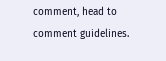comment, head to comment guidelines.